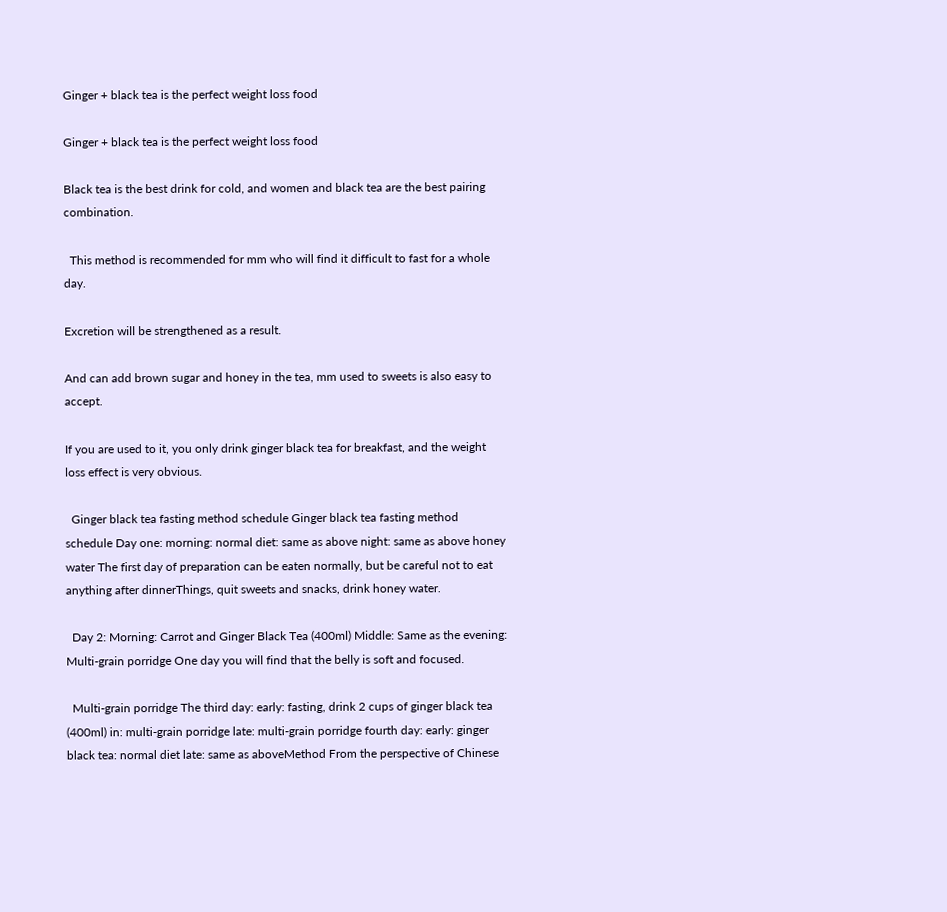Ginger + black tea is the perfect weight loss food

Ginger + black tea is the perfect weight loss food

Black tea is the best drink for cold, and women and black tea are the best pairing combination.

  This method is recommended for mm who will find it difficult to fast for a whole day.

Excretion will be strengthened as a result.

And can add brown sugar and honey in the tea, mm used to sweets is also easy to accept.

If you are used to it, you only drink ginger black tea for breakfast, and the weight loss effect is very obvious.

  Ginger black tea fasting method schedule Ginger black tea fasting method schedule Day one: morning: normal diet: same as above night: same as above honey water The first day of preparation can be eaten normally, but be careful not to eat anything after dinnerThings, quit sweets and snacks, drink honey water.

  Day 2: Morning: Carrot and Ginger Black Tea (400ml) Middle: Same as the evening: Multi-grain porridge One day you will find that the belly is soft and focused.

  Multi-grain porridge The third day: early: fasting, drink 2 cups of ginger black tea (400ml) in: multi-grain porridge late: multi-grain porridge fourth day: early: ginger black tea: normal diet late: same as aboveMethod From the perspective of Chinese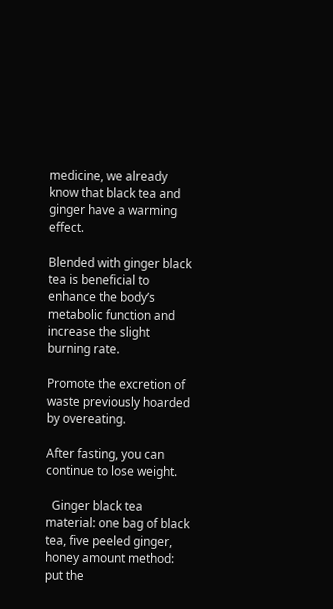medicine, we already know that black tea and ginger have a warming effect.

Blended with ginger black tea is beneficial to enhance the body’s metabolic function and increase the slight burning rate.

Promote the excretion of waste previously hoarded by overeating.

After fasting, you can continue to lose weight.

  Ginger black tea material: one bag of black tea, five peeled ginger, honey amount method: put the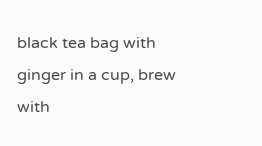black tea bag with ginger in a cup, brew with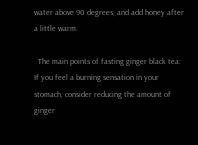water above 90 degrees, and add honey after a little warm.

  The main points of fasting ginger black tea: If you feel a burning sensation in your stomach, consider reducing the amount of ginger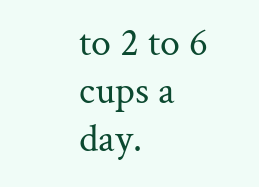to 2 to 6 cups a day.